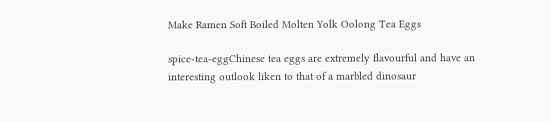Make Ramen Soft Boiled Molten Yolk Oolong Tea Eggs

spice-tea-eggChinese tea eggs are extremely flavourful and have an interesting outlook liken to that of a marbled dinosaur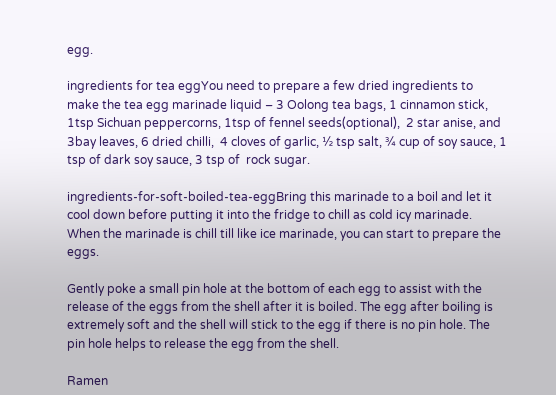egg.

ingredients for tea eggYou need to prepare a few dried ingredients to make the tea egg marinade liquid – 3 Oolong tea bags, 1 cinnamon stick, 1tsp Sichuan peppercorns, 1tsp of fennel seeds(optional),  2 star anise, and 3bay leaves, 6 dried chilli,  4 cloves of garlic, ½ tsp salt, ¾ cup of soy sauce, 1 tsp of dark soy sauce, 3 tsp of  rock sugar.

ingredients-for-soft-boiled-tea-eggBring this marinade to a boil and let it cool down before putting it into the fridge to chill as cold icy marinade. When the marinade is chill till like ice marinade, you can start to prepare the eggs.

Gently poke a small pin hole at the bottom of each egg to assist with the release of the eggs from the shell after it is boiled. The egg after boiling is extremely soft and the shell will stick to the egg if there is no pin hole. The pin hole helps to release the egg from the shell.

Ramen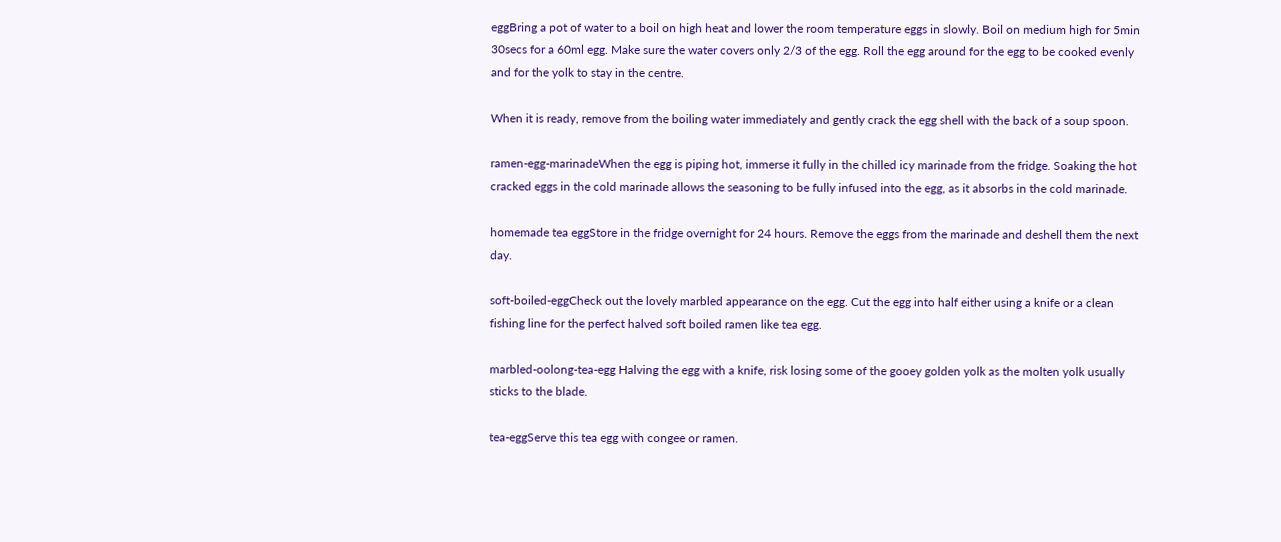eggBring a pot of water to a boil on high heat and lower the room temperature eggs in slowly. Boil on medium high for 5min 30secs for a 60ml egg. Make sure the water covers only 2/3 of the egg. Roll the egg around for the egg to be cooked evenly and for the yolk to stay in the centre.

When it is ready, remove from the boiling water immediately and gently crack the egg shell with the back of a soup spoon.

ramen-egg-marinadeWhen the egg is piping hot, immerse it fully in the chilled icy marinade from the fridge. Soaking the hot cracked eggs in the cold marinade allows the seasoning to be fully infused into the egg, as it absorbs in the cold marinade.

homemade tea eggStore in the fridge overnight for 24 hours. Remove the eggs from the marinade and deshell them the next day.

soft-boiled-eggCheck out the lovely marbled appearance on the egg. Cut the egg into half either using a knife or a clean fishing line for the perfect halved soft boiled ramen like tea egg.

marbled-oolong-tea-egg Halving the egg with a knife, risk losing some of the gooey golden yolk as the molten yolk usually sticks to the blade.

tea-eggServe this tea egg with congee or ramen.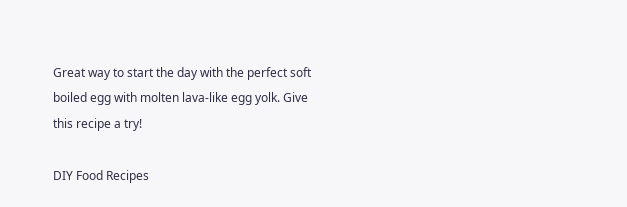Great way to start the day with the perfect soft boiled egg with molten lava-like egg yolk. Give this recipe a try!

DIY Food Recipes